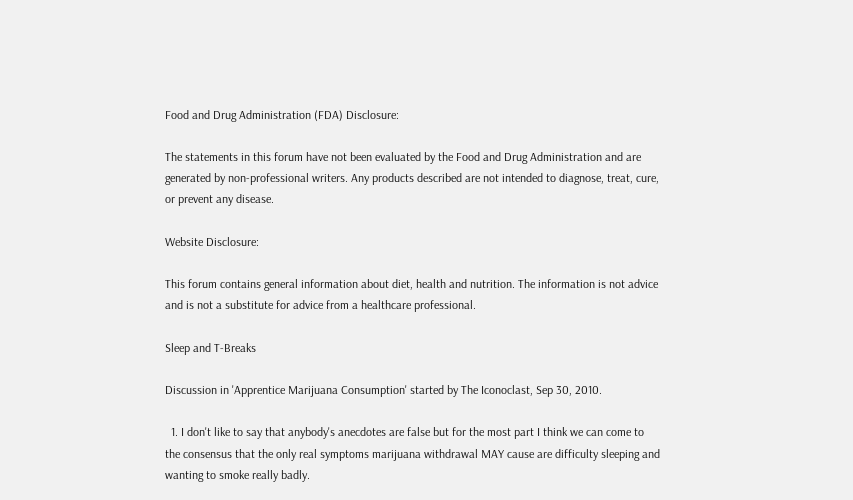Food and Drug Administration (FDA) Disclosure:

The statements in this forum have not been evaluated by the Food and Drug Administration and are generated by non-professional writers. Any products described are not intended to diagnose, treat, cure, or prevent any disease.

Website Disclosure:

This forum contains general information about diet, health and nutrition. The information is not advice and is not a substitute for advice from a healthcare professional.

Sleep and T-Breaks

Discussion in 'Apprentice Marijuana Consumption' started by The Iconoclast, Sep 30, 2010.

  1. I don't like to say that anybody's anecdotes are false but for the most part I think we can come to the consensus that the only real symptoms marijuana withdrawal MAY cause are difficulty sleeping and wanting to smoke really badly.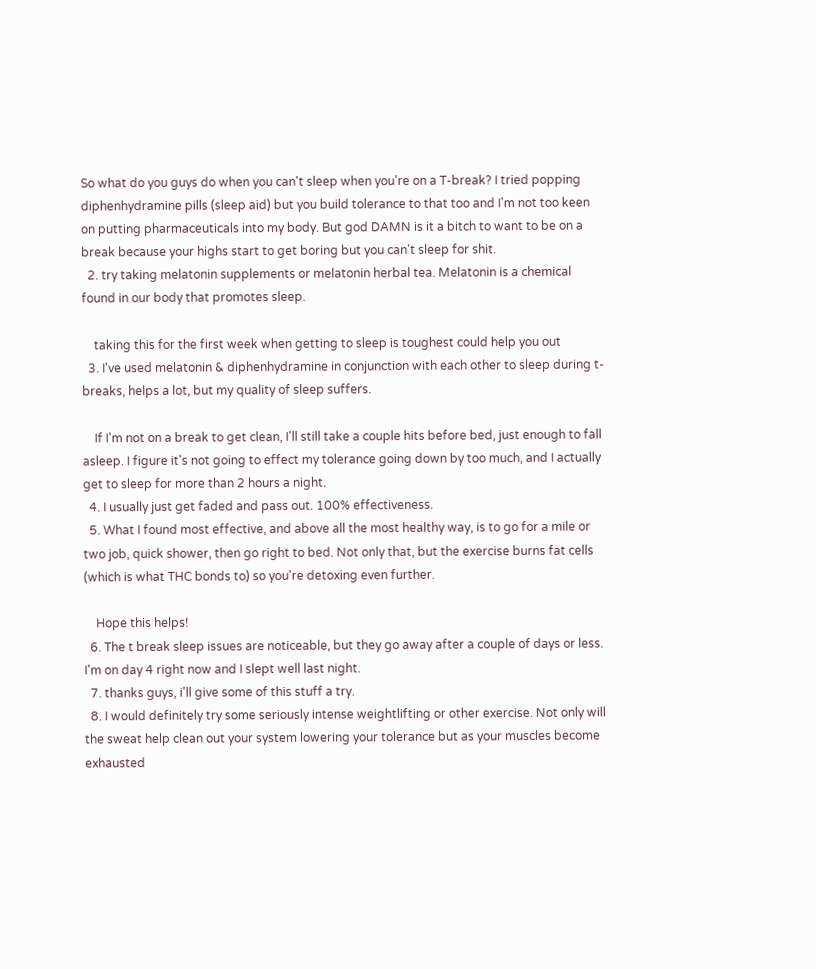So what do you guys do when you can't sleep when you're on a T-break? I tried popping diphenhydramine pills (sleep aid) but you build tolerance to that too and I'm not too keen on putting pharmaceuticals into my body. But god DAMN is it a bitch to want to be on a break because your highs start to get boring but you can't sleep for shit.
  2. try taking melatonin supplements or melatonin herbal tea. Melatonin is a chemical found in our body that promotes sleep.

    taking this for the first week when getting to sleep is toughest could help you out
  3. I've used melatonin & diphenhydramine in conjunction with each other to sleep during t-breaks, helps a lot, but my quality of sleep suffers.

    If I'm not on a break to get clean, I'll still take a couple hits before bed, just enough to fall asleep. I figure it's not going to effect my tolerance going down by too much, and I actually get to sleep for more than 2 hours a night.
  4. I usually just get faded and pass out. 100% effectiveness.
  5. What I found most effective, and above all the most healthy way, is to go for a mile or two job, quick shower, then go right to bed. Not only that, but the exercise burns fat cells (which is what THC bonds to) so you're detoxing even further.

    Hope this helps!
  6. The t break sleep issues are noticeable, but they go away after a couple of days or less. I'm on day 4 right now and I slept well last night.
  7. thanks guys, i'll give some of this stuff a try.
  8. I would definitely try some seriously intense weightlifting or other exercise. Not only will the sweat help clean out your system lowering your tolerance but as your muscles become exhausted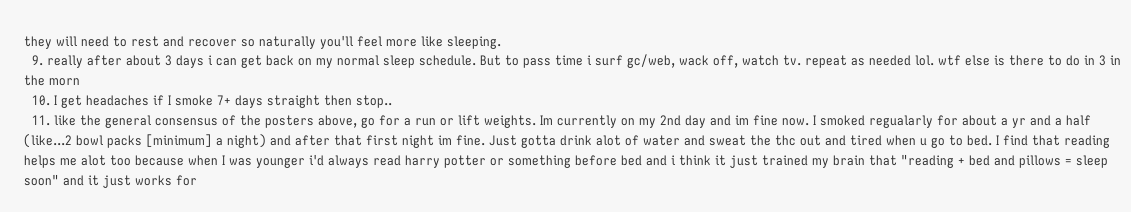they will need to rest and recover so naturally you'll feel more like sleeping.
  9. really after about 3 days i can get back on my normal sleep schedule. But to pass time i surf gc/web, wack off, watch tv. repeat as needed lol. wtf else is there to do in 3 in the morn
  10. I get headaches if I smoke 7+ days straight then stop..
  11. like the general consensus of the posters above, go for a run or lift weights. Im currently on my 2nd day and im fine now. I smoked regualarly for about a yr and a half (like...2 bowl packs [minimum] a night) and after that first night im fine. Just gotta drink alot of water and sweat the thc out and tired when u go to bed. I find that reading helps me alot too because when I was younger i'd always read harry potter or something before bed and i think it just trained my brain that "reading + bed and pillows = sleep soon" and it just works for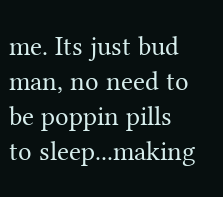me. Its just bud man, no need to be poppin pills to sleep...making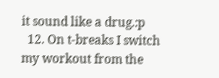it sound like a drug.:p
  12. On t-breaks I switch my workout from the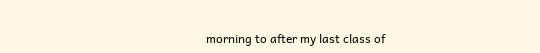morning to after my last class of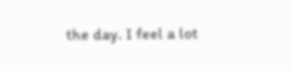the day. I feel a lot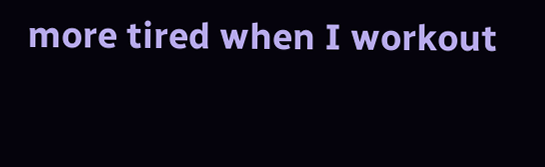more tired when I workout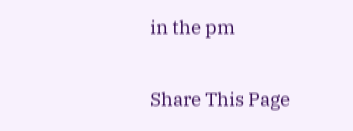in the pm

Share This Page